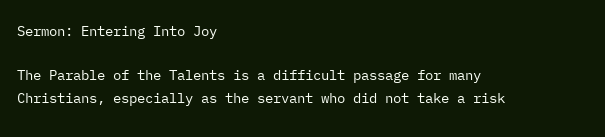Sermon: Entering Into Joy

The Parable of the Talents is a difficult passage for many Christians, especially as the servant who did not take a risk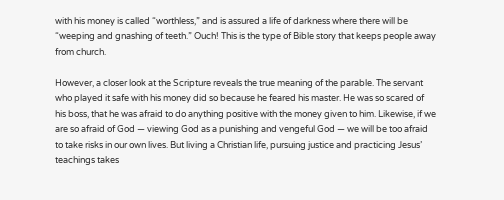with his money is called “worthless,” and is assured a life of darkness where there will be “weeping and gnashing of teeth.” Ouch! This is the type of Bible story that keeps people away from church.

However, a closer look at the Scripture reveals the true meaning of the parable. The servant who played it safe with his money did so because he feared his master. He was so scared of his boss, that he was afraid to do anything positive with the money given to him. Likewise, if we are so afraid of God — viewing God as a punishing and vengeful God — we will be too afraid to take risks in our own lives. But living a Christian life, pursuing justice and practicing Jesus’ teachings takes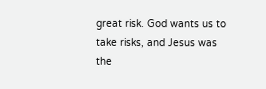great risk. God wants us to take risks, and Jesus was the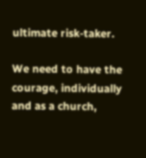ultimate risk-taker.

We need to have the courage, individually and as a church,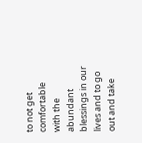to not get comfortable with the abundant blessings in our lives and to go out and take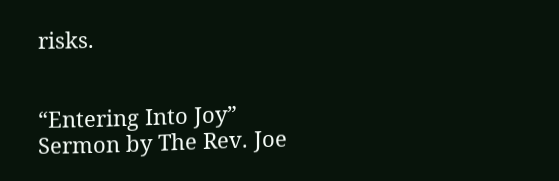risks.


“Entering Into Joy”
Sermon by The Rev. Joe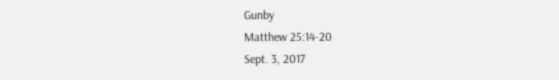Gunby
Matthew 25:14-20
Sept. 3, 2017